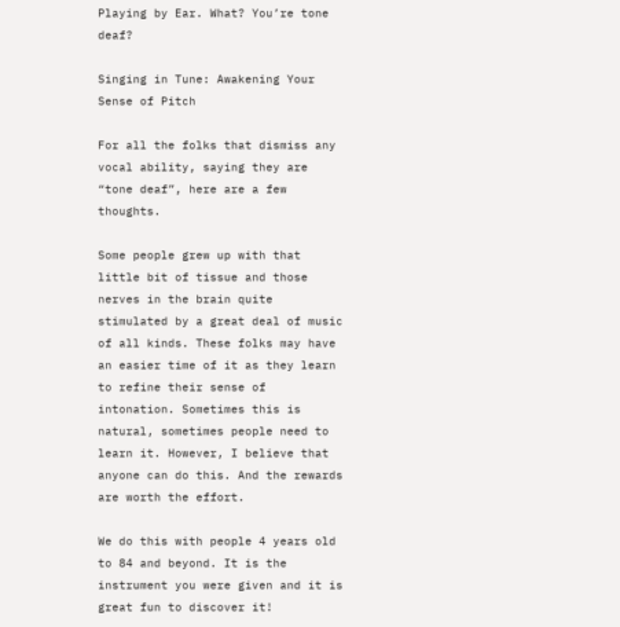Playing by Ear. What? You’re tone deaf?

Singing in Tune: Awakening Your Sense of Pitch

For all the folks that dismiss any vocal ability, saying they are “tone deaf”, here are a few  thoughts.

Some people grew up with that little bit of tissue and those nerves in the brain quite stimulated by a great deal of music of all kinds. These folks may have an easier time of it as they learn to refine their sense of intonation. Sometimes this is natural, sometimes people need to learn it. However, I believe that anyone can do this. And the rewards are worth the effort.

We do this with people 4 years old to 84 and beyond. It is the instrument you were given and it is great fun to discover it!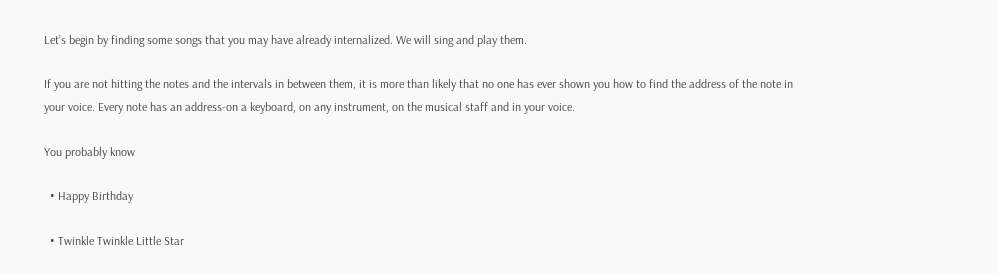Let’s begin by finding some songs that you may have already internalized. We will sing and play them.

If you are not hitting the notes and the intervals in between them, it is more than likely that no one has ever shown you how to find the address of the note in your voice. Every note has an address-on a keyboard, on any instrument, on the musical staff and in your voice.

You probably know

  • Happy Birthday

  • Twinkle Twinkle Little Star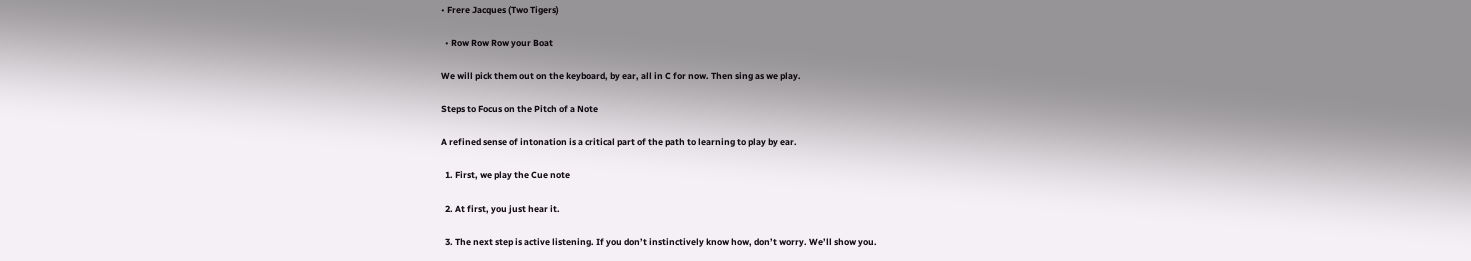• Frere Jacques (Two Tigers)

  • Row Row Row your Boat

We will pick them out on the keyboard, by ear, all in C for now. Then sing as we play.

Steps to Focus on the Pitch of a Note

A refined sense of intonation is a critical part of the path to learning to play by ear.

  1. First, we play the Cue note

  2. At first, you just hear it.

  3. The next step is active listening. If you don’t instinctively know how, don’t worry. We’ll show you.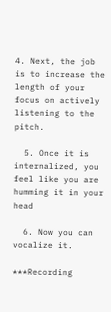4. Next, the job is to increase the length of your focus on actively listening to the pitch.

  5. Once it is internalized, you feel like you are humming it in your head

  6. Now you can vocalize it.

***Recording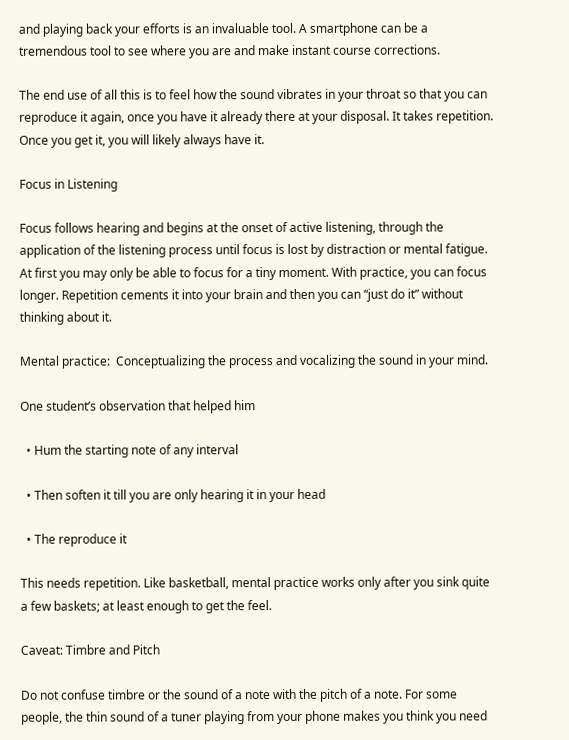and playing back your efforts is an invaluable tool. A smartphone can be a tremendous tool to see where you are and make instant course corrections.

The end use of all this is to feel how the sound vibrates in your throat so that you can reproduce it again, once you have it already there at your disposal. It takes repetition. Once you get it, you will likely always have it.

Focus in Listening

Focus follows hearing and begins at the onset of active listening, through the application of the listening process until focus is lost by distraction or mental fatigue. At first you may only be able to focus for a tiny moment. With practice, you can focus longer. Repetition cements it into your brain and then you can “just do it” without thinking about it.

Mental practice:  Conceptualizing the process and vocalizing the sound in your mind.

One student’s observation that helped him

  • Hum the starting note of any interval

  • Then soften it till you are only hearing it in your head

  • The reproduce it

This needs repetition. Like basketball, mental practice works only after you sink quite a few baskets; at least enough to get the feel.

Caveat: Timbre and Pitch

Do not confuse timbre or the sound of a note with the pitch of a note. For some people, the thin sound of a tuner playing from your phone makes you think you need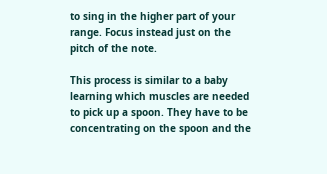to sing in the higher part of your range. Focus instead just on the pitch of the note.

This process is similar to a baby learning which muscles are needed to pick up a spoon. They have to be concentrating on the spoon and the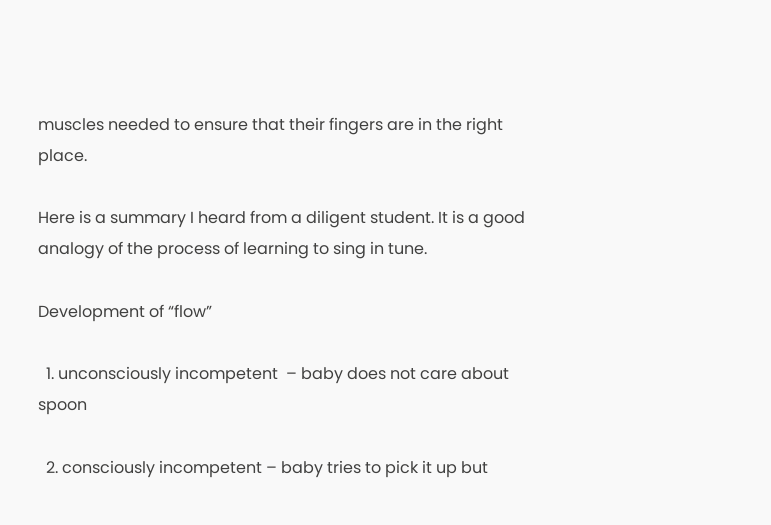muscles needed to ensure that their fingers are in the right place.

Here is a summary I heard from a diligent student. It is a good analogy of the process of learning to sing in tune.

Development of “flow”

  1. unconsciously incompetent  – baby does not care about spoon

  2. consciously incompetent – baby tries to pick it up but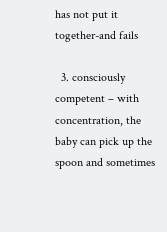has not put it together-and fails

  3. consciously competent – with concentration, the baby can pick up the spoon and sometimes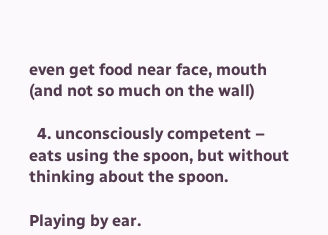even get food near face, mouth (and not so much on the wall)

  4. unconsciously competent –  eats using the spoon, but without thinking about the spoon.

Playing by ear.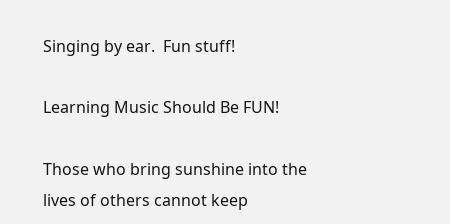Singing by ear.  Fun stuff!

Learning Music Should Be FUN!

Those who bring sunshine into the lives of others cannot keep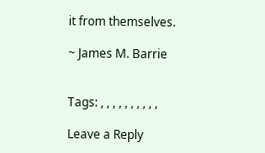it from themselves.

~ James M. Barrie


Tags: , , , , , , , , , ,

Leave a Reply